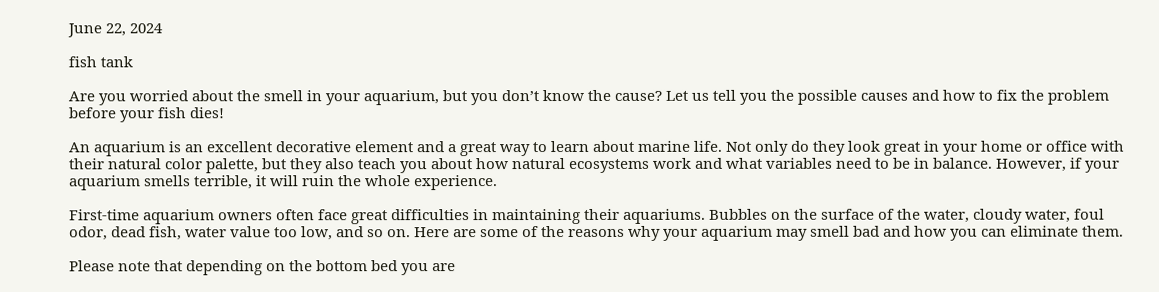June 22, 2024

fish tank

Are you worried about the smell in your aquarium, but you don’t know the cause? Let us tell you the possible causes and how to fix the problem before your fish dies!

An aquarium is an excellent decorative element and a great way to learn about marine life. Not only do they look great in your home or office with their natural color palette, but they also teach you about how natural ecosystems work and what variables need to be in balance. However, if your aquarium smells terrible, it will ruin the whole experience.

First-time aquarium owners often face great difficulties in maintaining their aquariums. Bubbles on the surface of the water, cloudy water, foul odor, dead fish, water value too low, and so on. Here are some of the reasons why your aquarium may smell bad and how you can eliminate them.

Please note that depending on the bottom bed you are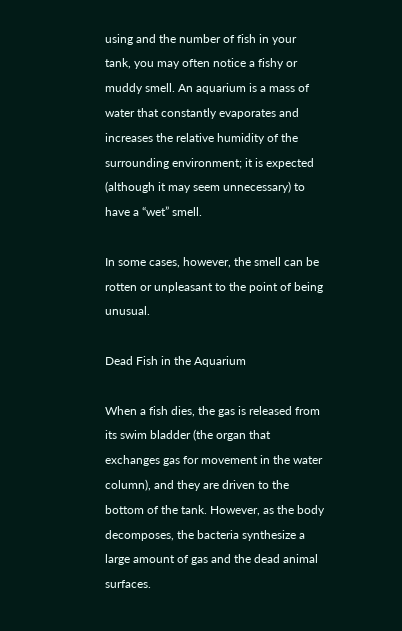using and the number of fish in your tank, you may often notice a fishy or muddy smell. An aquarium is a mass of water that constantly evaporates and increases the relative humidity of the surrounding environment; it is expected (although it may seem unnecessary) to have a “wet” smell.

In some cases, however, the smell can be rotten or unpleasant to the point of being unusual.

Dead Fish in the Aquarium

When a fish dies, the gas is released from its swim bladder (the organ that exchanges gas for movement in the water column), and they are driven to the bottom of the tank. However, as the body decomposes, the bacteria synthesize a large amount of gas and the dead animal surfaces.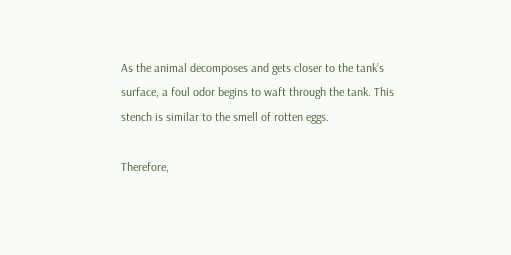As the animal decomposes and gets closer to the tank’s surface, a foul odor begins to waft through the tank. This stench is similar to the smell of rotten eggs.

Therefore,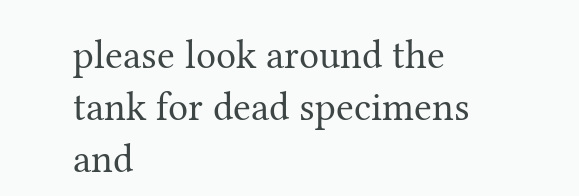please look around the tank for dead specimens and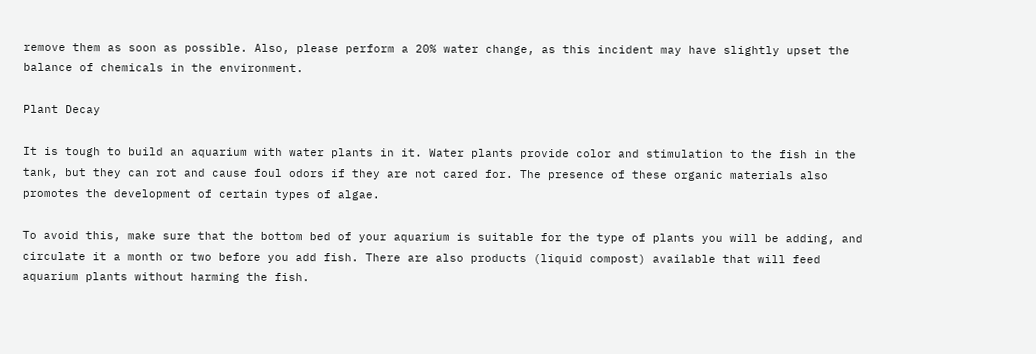remove them as soon as possible. Also, please perform a 20% water change, as this incident may have slightly upset the balance of chemicals in the environment.

Plant Decay

It is tough to build an aquarium with water plants in it. Water plants provide color and stimulation to the fish in the tank, but they can rot and cause foul odors if they are not cared for. The presence of these organic materials also promotes the development of certain types of algae.

To avoid this, make sure that the bottom bed of your aquarium is suitable for the type of plants you will be adding, and circulate it a month or two before you add fish. There are also products (liquid compost) available that will feed aquarium plants without harming the fish.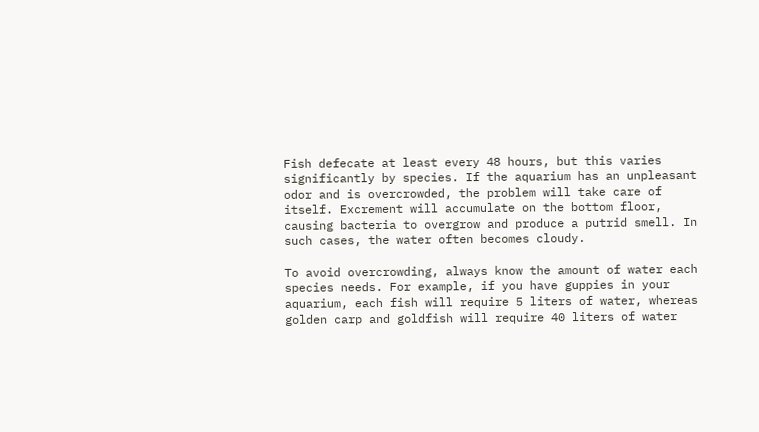Fish defecate at least every 48 hours, but this varies significantly by species. If the aquarium has an unpleasant odor and is overcrowded, the problem will take care of itself. Excrement will accumulate on the bottom floor, causing bacteria to overgrow and produce a putrid smell. In such cases, the water often becomes cloudy.

To avoid overcrowding, always know the amount of water each species needs. For example, if you have guppies in your aquarium, each fish will require 5 liters of water, whereas golden carp and goldfish will require 40 liters of water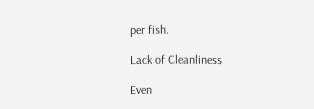per fish.

Lack of Cleanliness

Even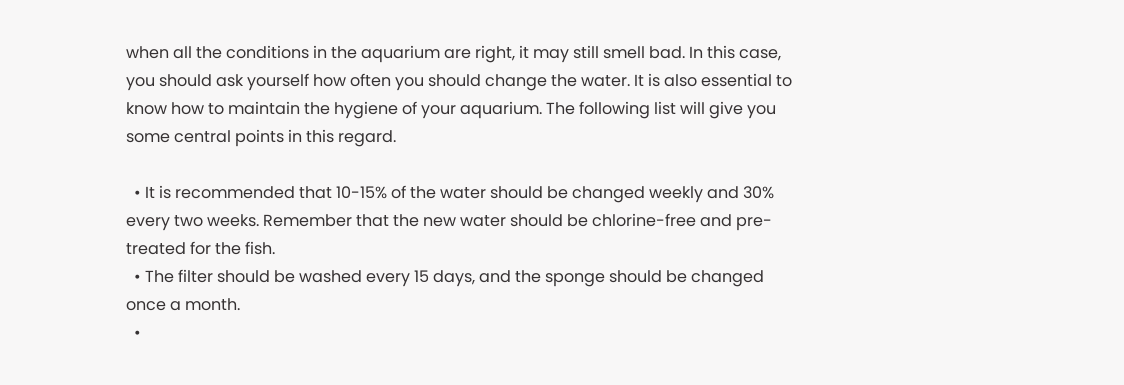when all the conditions in the aquarium are right, it may still smell bad. In this case, you should ask yourself how often you should change the water. It is also essential to know how to maintain the hygiene of your aquarium. The following list will give you some central points in this regard.

  • It is recommended that 10-15% of the water should be changed weekly and 30% every two weeks. Remember that the new water should be chlorine-free and pre-treated for the fish.
  • The filter should be washed every 15 days, and the sponge should be changed once a month.
  •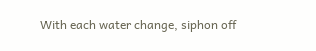With each water change, siphon off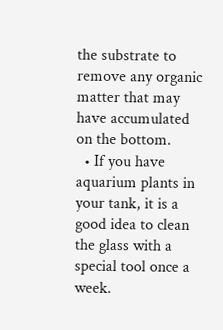the substrate to remove any organic matter that may have accumulated on the bottom.
  • If you have aquarium plants in your tank, it is a good idea to clean the glass with a special tool once a week.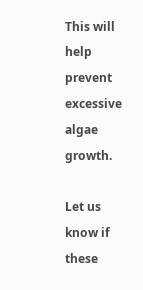This will help prevent excessive algae growth.

Let us know if these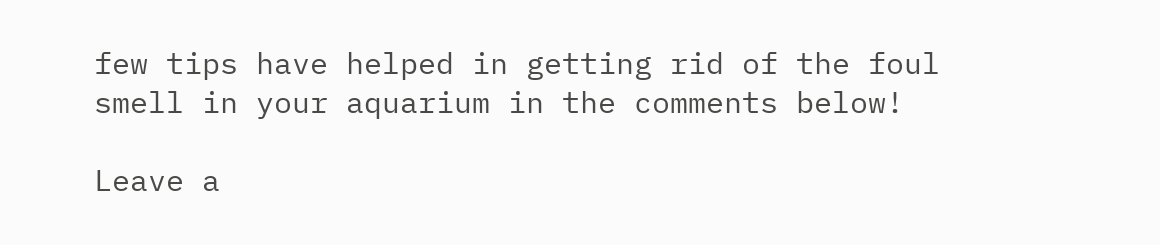few tips have helped in getting rid of the foul smell in your aquarium in the comments below!

Leave a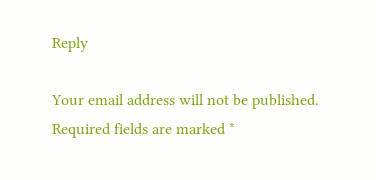Reply

Your email address will not be published. Required fields are marked *